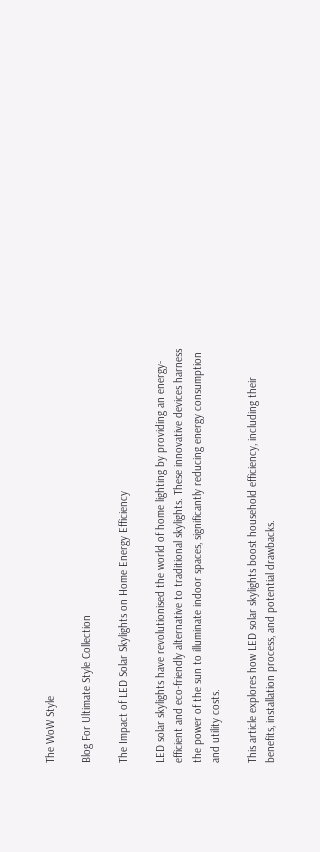The WoW Style

Blog For Ultimate Style Collection

The Impact of LED Solar Skylights on Home Energy Efficiency

LED solar skylights have revolutionised the world of home lighting by providing an energy-efficient and eco-friendly alternative to traditional skylights. These innovative devices harness the power of the sun to illuminate indoor spaces, significantly reducing energy consumption and utility costs.

This article explores how LED solar skylights boost household efficiency, including their benefits, installation process, and potential drawbacks.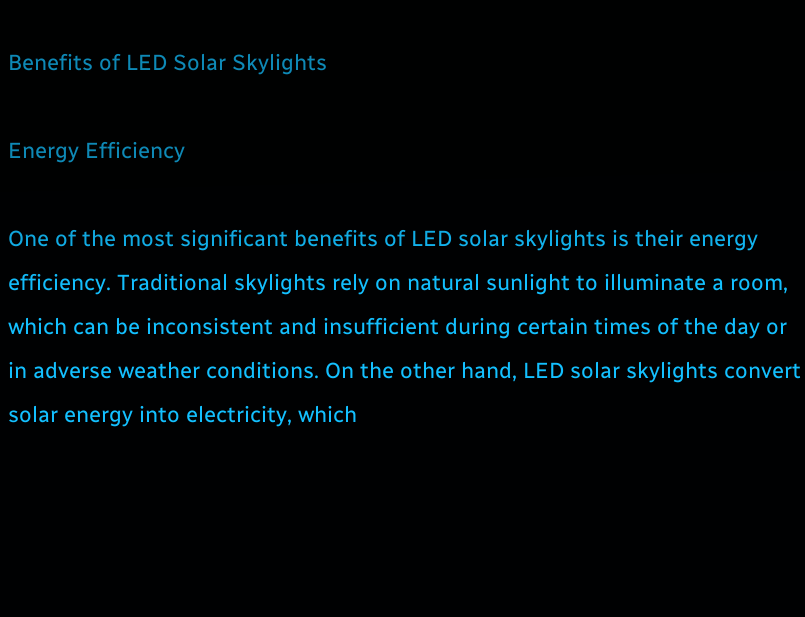Benefits of LED Solar Skylights

Energy Efficiency

One of the most significant benefits of LED solar skylights is their energy efficiency. Traditional skylights rely on natural sunlight to illuminate a room, which can be inconsistent and insufficient during certain times of the day or in adverse weather conditions. On the other hand, LED solar skylights convert solar energy into electricity, which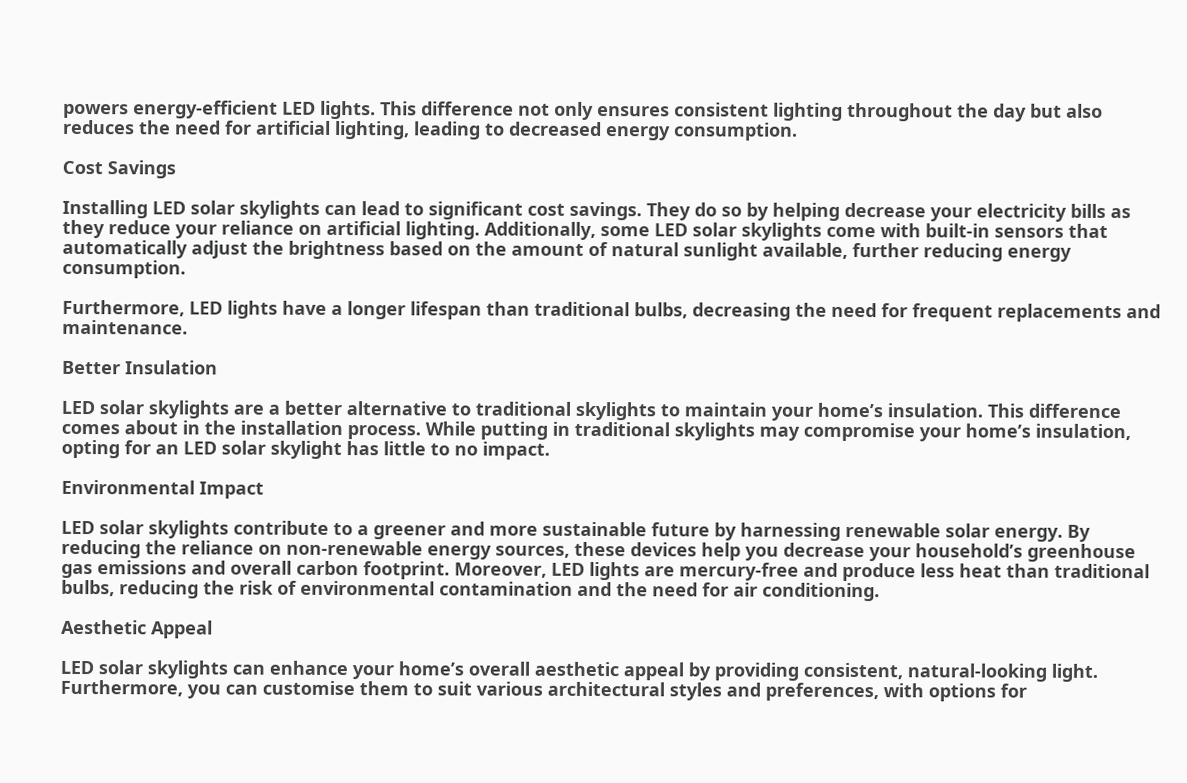powers energy-efficient LED lights. This difference not only ensures consistent lighting throughout the day but also reduces the need for artificial lighting, leading to decreased energy consumption.

Cost Savings

Installing LED solar skylights can lead to significant cost savings. They do so by helping decrease your electricity bills as they reduce your reliance on artificial lighting. Additionally, some LED solar skylights come with built-in sensors that automatically adjust the brightness based on the amount of natural sunlight available, further reducing energy consumption.

Furthermore, LED lights have a longer lifespan than traditional bulbs, decreasing the need for frequent replacements and maintenance.

Better Insulation

LED solar skylights are a better alternative to traditional skylights to maintain your home’s insulation. This difference comes about in the installation process. While putting in traditional skylights may compromise your home’s insulation, opting for an LED solar skylight has little to no impact.

Environmental Impact

LED solar skylights contribute to a greener and more sustainable future by harnessing renewable solar energy. By reducing the reliance on non-renewable energy sources, these devices help you decrease your household’s greenhouse gas emissions and overall carbon footprint. Moreover, LED lights are mercury-free and produce less heat than traditional bulbs, reducing the risk of environmental contamination and the need for air conditioning.

Aesthetic Appeal

LED solar skylights can enhance your home’s overall aesthetic appeal by providing consistent, natural-looking light. Furthermore, you can customise them to suit various architectural styles and preferences, with options for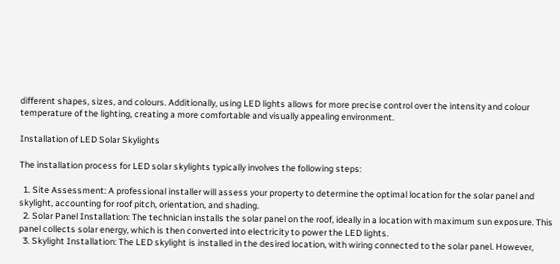different shapes, sizes, and colours. Additionally, using LED lights allows for more precise control over the intensity and colour temperature of the lighting, creating a more comfortable and visually appealing environment.

Installation of LED Solar Skylights

The installation process for LED solar skylights typically involves the following steps:

  1. Site Assessment: A professional installer will assess your property to determine the optimal location for the solar panel and skylight, accounting for roof pitch, orientation, and shading.
  2. Solar Panel Installation: The technician installs the solar panel on the roof, ideally in a location with maximum sun exposure. This panel collects solar energy, which is then converted into electricity to power the LED lights.
  3. Skylight Installation: The LED skylight is installed in the desired location, with wiring connected to the solar panel. However,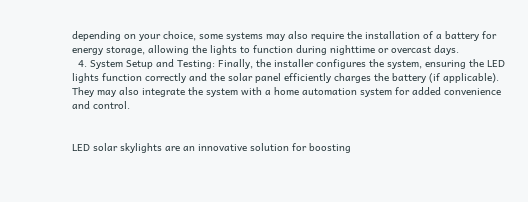depending on your choice, some systems may also require the installation of a battery for energy storage, allowing the lights to function during nighttime or overcast days.
  4. System Setup and Testing: Finally, the installer configures the system, ensuring the LED lights function correctly and the solar panel efficiently charges the battery (if applicable). They may also integrate the system with a home automation system for added convenience and control.


LED solar skylights are an innovative solution for boosting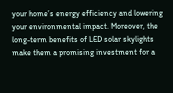your home’s energy efficiency and lowering your environmental impact. Moreover, the long-term benefits of LED solar skylights make them a promising investment for a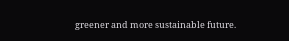greener and more sustainable future.